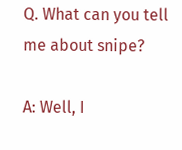Q. What can you tell me about snipe?

A: Well, I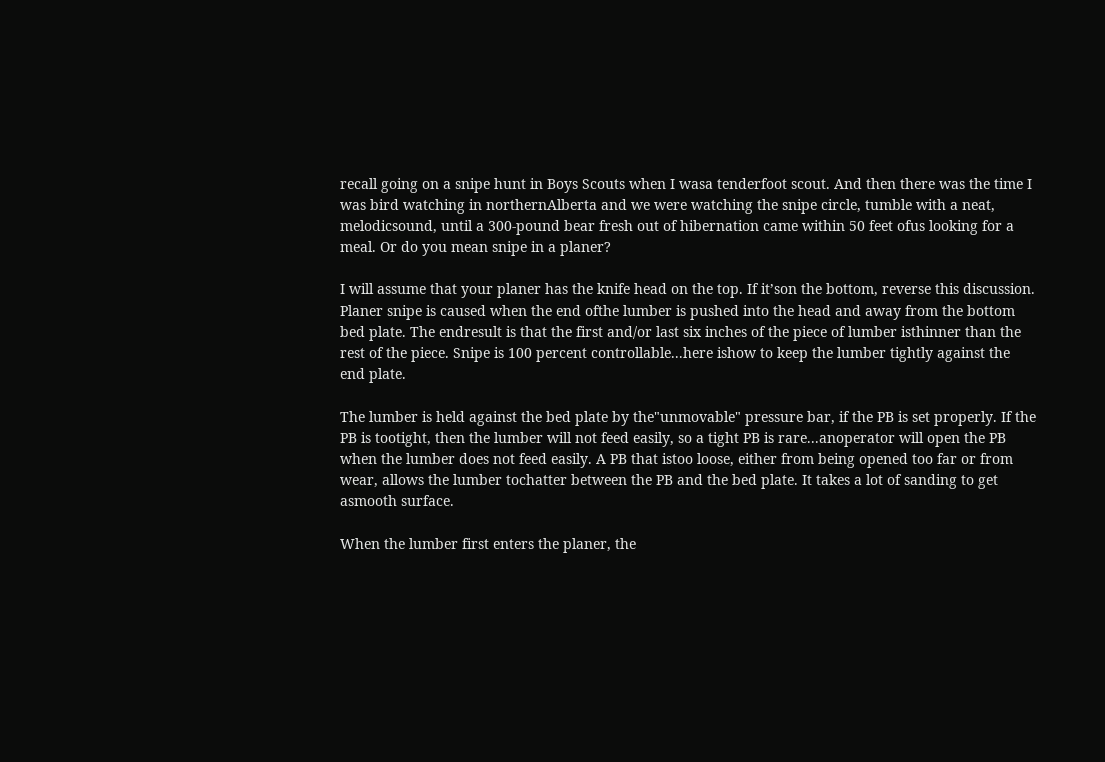recall going on a snipe hunt in Boys Scouts when I wasa tenderfoot scout. And then there was the time I was bird watching in northernAlberta and we were watching the snipe circle, tumble with a neat, melodicsound, until a 300-pound bear fresh out of hibernation came within 50 feet ofus looking for a meal. Or do you mean snipe in a planer?

I will assume that your planer has the knife head on the top. If it’son the bottom, reverse this discussion. Planer snipe is caused when the end ofthe lumber is pushed into the head and away from the bottom bed plate. The endresult is that the first and/or last six inches of the piece of lumber isthinner than the rest of the piece. Snipe is 100 percent controllable...here ishow to keep the lumber tightly against the end plate.

The lumber is held against the bed plate by the"unmovable" pressure bar, if the PB is set properly. If the PB is tootight, then the lumber will not feed easily, so a tight PB is rare...anoperator will open the PB when the lumber does not feed easily. A PB that istoo loose, either from being opened too far or from wear, allows the lumber tochatter between the PB and the bed plate. It takes a lot of sanding to get asmooth surface.

When the lumber first enters the planer, the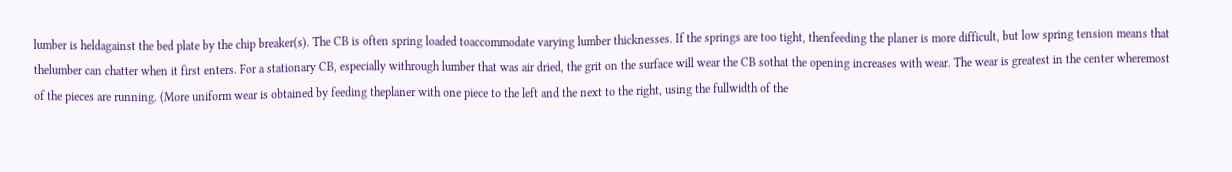lumber is heldagainst the bed plate by the chip breaker(s). The CB is often spring loaded toaccommodate varying lumber thicknesses. If the springs are too tight, thenfeeding the planer is more difficult, but low spring tension means that thelumber can chatter when it first enters. For a stationary CB, especially withrough lumber that was air dried, the grit on the surface will wear the CB sothat the opening increases with wear. The wear is greatest in the center wheremost of the pieces are running. (More uniform wear is obtained by feeding theplaner with one piece to the left and the next to the right, using the fullwidth of the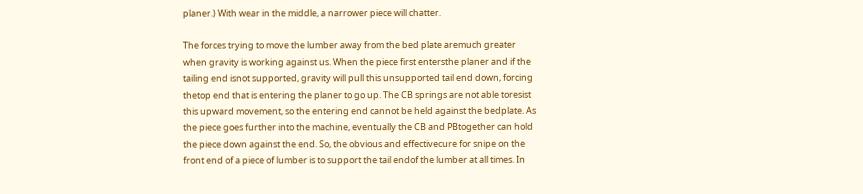planer.) With wear in the middle, a narrower piece will chatter.

The forces trying to move the lumber away from the bed plate aremuch greater when gravity is working against us. When the piece first entersthe planer and if the tailing end isnot supported, gravity will pull this unsupported tail end down, forcing thetop end that is entering the planer to go up. The CB springs are not able toresist this upward movement, so the entering end cannot be held against the bedplate. As the piece goes further into the machine, eventually the CB and PBtogether can hold the piece down against the end. So, the obvious and effectivecure for snipe on the front end of a piece of lumber is to support the tail endof the lumber at all times. In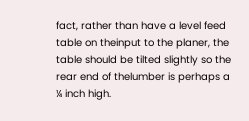fact, rather than have a level feed table on theinput to the planer, the table should be tilted slightly so the rear end of thelumber is perhaps a ¼ inch high.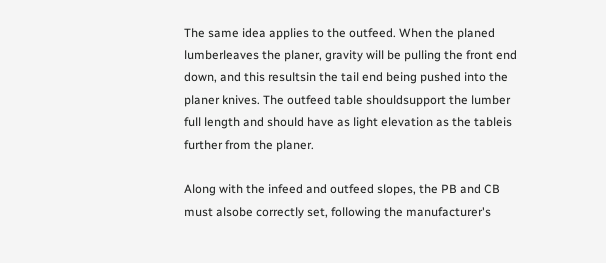The same idea applies to the outfeed. When the planed lumberleaves the planer, gravity will be pulling the front end down, and this resultsin the tail end being pushed into the planer knives. The outfeed table shouldsupport the lumber full length and should have as light elevation as the tableis further from the planer.

Along with the infeed and outfeed slopes, the PB and CB must alsobe correctly set, following the manufacturer's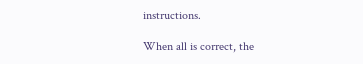instructions.

When all is correct, the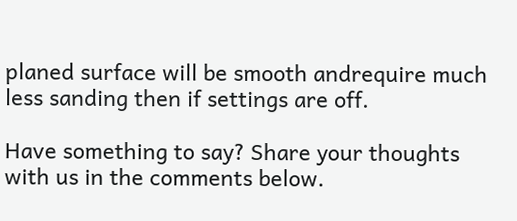planed surface will be smooth andrequire much less sanding then if settings are off.

Have something to say? Share your thoughts with us in the comments below.